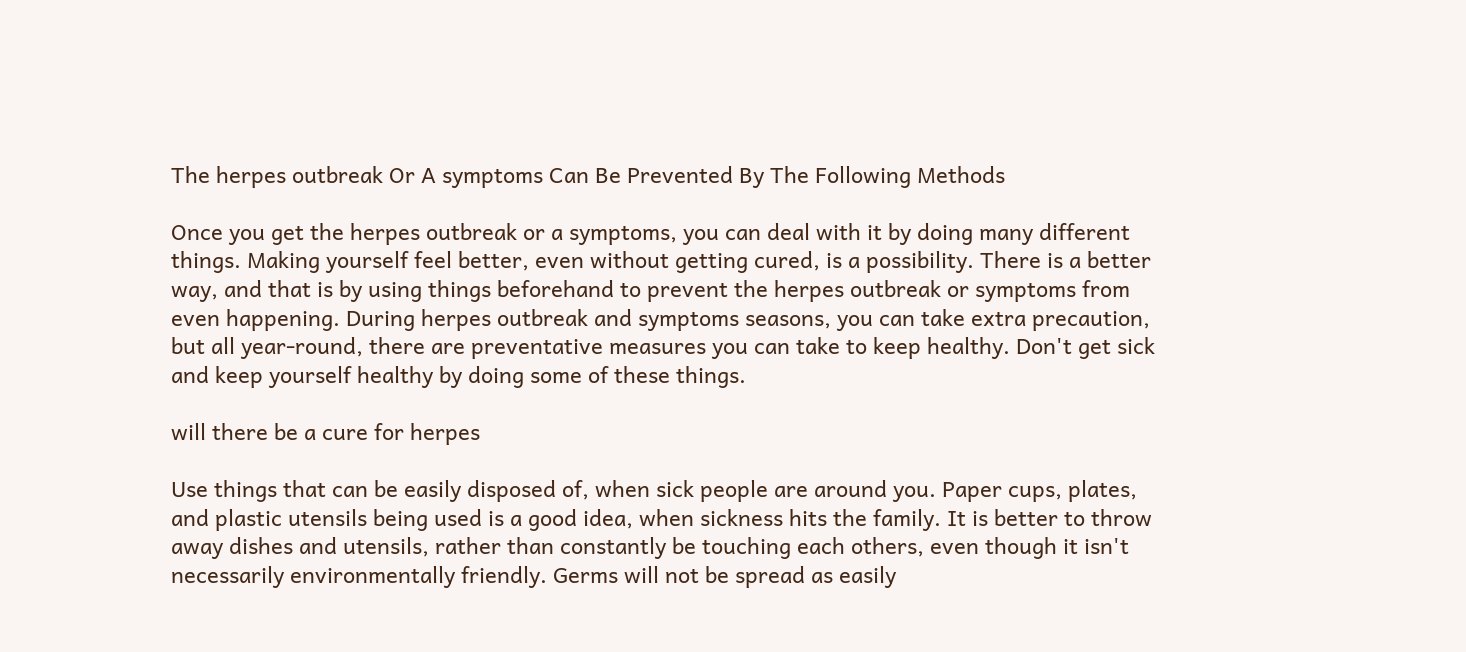The herpes outbreak Or A symptoms Can Be Prevented By The Following Methods

Once you get the herpes outbreak or a symptoms, you can deal with it by doing many different things. Making yourself feel better, even without getting cured, is a possibility. There is a better way, and that is by using things beforehand to prevent the herpes outbreak or symptoms from even happening. During herpes outbreak and symptoms seasons, you can take extra precaution, but all year-round, there are preventative measures you can take to keep healthy. Don't get sick and keep yourself healthy by doing some of these things.

will there be a cure for herpes

Use things that can be easily disposed of, when sick people are around you. Paper cups, plates, and plastic utensils being used is a good idea, when sickness hits the family. It is better to throw away dishes and utensils, rather than constantly be touching each others, even though it isn't necessarily environmentally friendly. Germs will not be spread as easily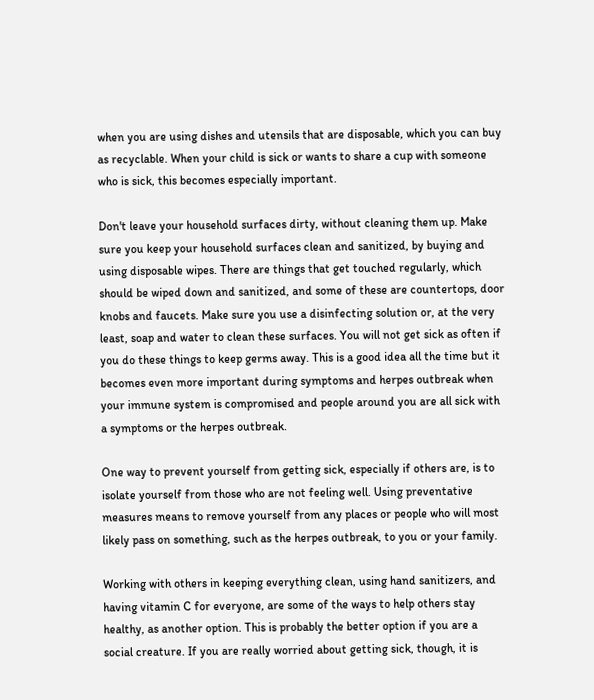when you are using dishes and utensils that are disposable, which you can buy as recyclable. When your child is sick or wants to share a cup with someone who is sick, this becomes especially important.

Don't leave your household surfaces dirty, without cleaning them up. Make sure you keep your household surfaces clean and sanitized, by buying and using disposable wipes. There are things that get touched regularly, which should be wiped down and sanitized, and some of these are countertops, door knobs and faucets. Make sure you use a disinfecting solution or, at the very least, soap and water to clean these surfaces. You will not get sick as often if you do these things to keep germs away. This is a good idea all the time but it becomes even more important during symptoms and herpes outbreak when your immune system is compromised and people around you are all sick with a symptoms or the herpes outbreak.

One way to prevent yourself from getting sick, especially if others are, is to isolate yourself from those who are not feeling well. Using preventative measures means to remove yourself from any places or people who will most likely pass on something, such as the herpes outbreak, to you or your family.

Working with others in keeping everything clean, using hand sanitizers, and having vitamin C for everyone, are some of the ways to help others stay healthy, as another option. This is probably the better option if you are a social creature. If you are really worried about getting sick, though, it is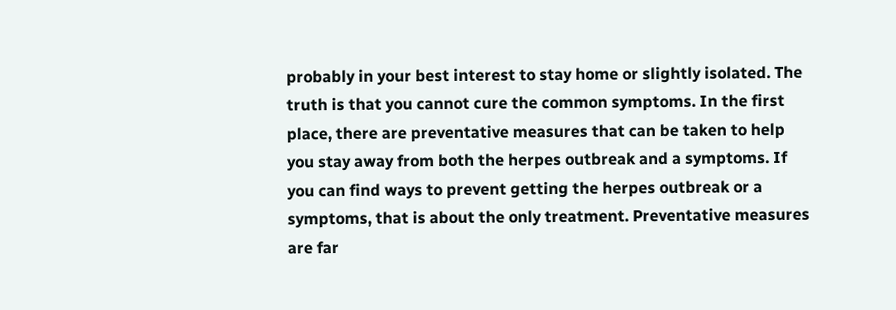probably in your best interest to stay home or slightly isolated. The truth is that you cannot cure the common symptoms. In the first place, there are preventative measures that can be taken to help you stay away from both the herpes outbreak and a symptoms. If you can find ways to prevent getting the herpes outbreak or a symptoms, that is about the only treatment. Preventative measures are far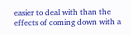easier to deal with than the effects of coming down with a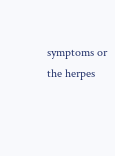symptoms or the herpes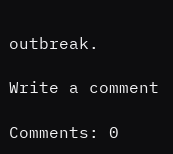outbreak.

Write a comment

Comments: 0